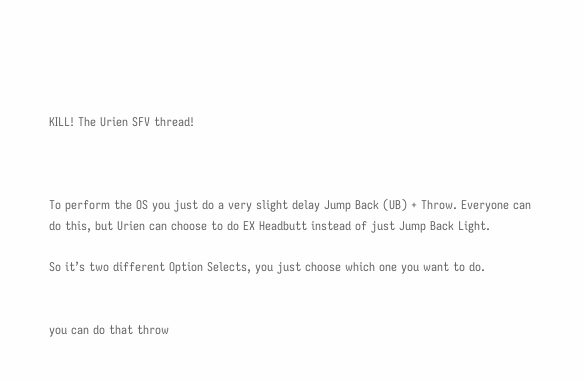KILL! The Urien SFV thread!



To perform the OS you just do a very slight delay Jump Back (UB) + Throw. Everyone can do this, but Urien can choose to do EX Headbutt instead of just Jump Back Light.

So it’s two different Option Selects, you just choose which one you want to do.


you can do that throw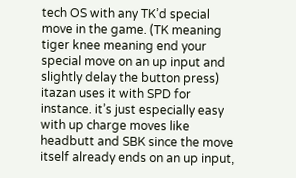tech OS with any TK’d special move in the game. (TK meaning tiger knee meaning end your special move on an up input and slightly delay the button press) itazan uses it with SPD for instance. it’s just especially easy with up charge moves like headbutt and SBK since the move itself already ends on an up input,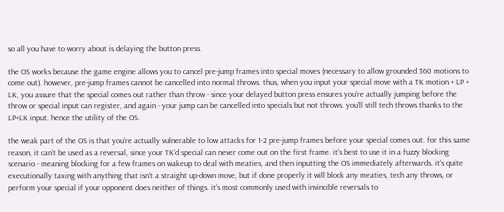so all you have to worry about is delaying the button press.

the OS works because the game engine allows you to cancel pre-jump frames into special moves (necessary to allow grounded 360 motions to come out). however, pre-jump frames cannot be cancelled into normal throws. thus, when you input your special move with a TK motion + LP + LK, you assure that the special comes out rather than throw - since your delayed button press ensures you’re actually jumping before the throw or special input can register, and again - your jump can be cancelled into specials but not throws. you’ll still tech throws thanks to the LP+LK input. hence the utility of the OS.

the weak part of the OS is that you’re actually vulnerable to low attacks for 1-2 pre-jump frames before your special comes out. for this same reason, it can’t be used as a reversal, since your TK’d special can never come out on the first frame. it’s best to use it in a fuzzy blocking scenario - meaning blocking for a few frames on wakeup to deal with meaties, and then inputting the OS immediately afterwards. it’s quite executionally taxing with anything that isn’t a straight up-down move, but if done properly it will block any meaties, tech any throws, or perform your special if your opponent does neither of things. it’s most commonly used with invincible reversals to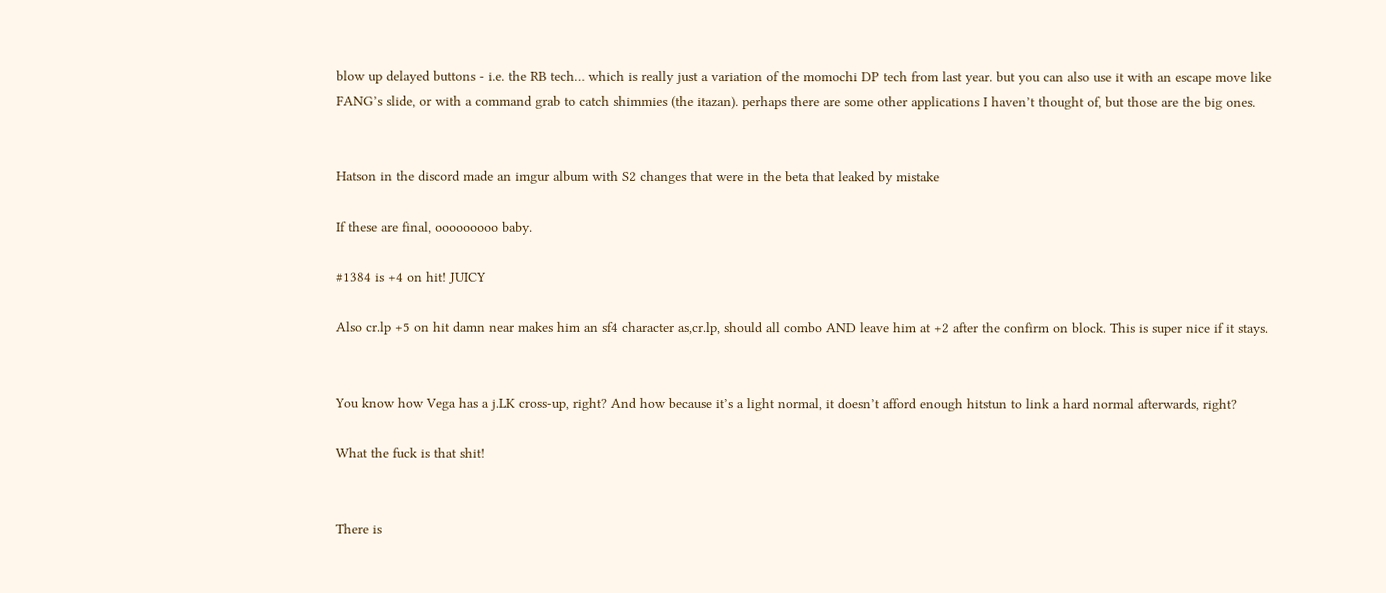blow up delayed buttons - i.e. the RB tech… which is really just a variation of the momochi DP tech from last year. but you can also use it with an escape move like FANG’s slide, or with a command grab to catch shimmies (the itazan). perhaps there are some other applications I haven’t thought of, but those are the big ones.


Hatson in the discord made an imgur album with S2 changes that were in the beta that leaked by mistake

If these are final, ooooooooo baby.

#1384 is +4 on hit! JUICY

Also cr.lp +5 on hit damn near makes him an sf4 character as,cr.lp, should all combo AND leave him at +2 after the confirm on block. This is super nice if it stays.


You know how Vega has a j.LK cross-up, right? And how because it’s a light normal, it doesn’t afford enough hitstun to link a hard normal afterwards, right?

What the fuck is that shit!


There is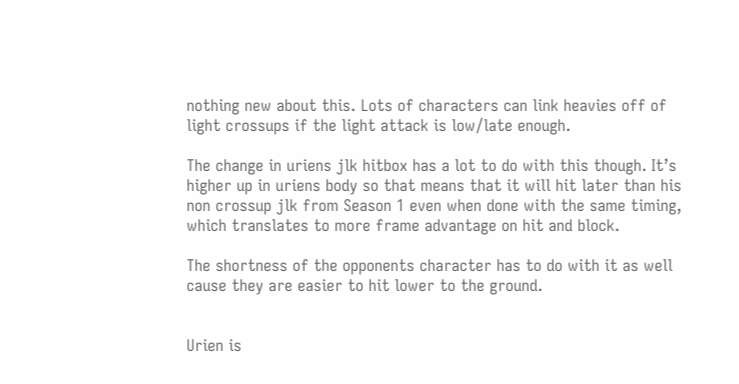nothing new about this. Lots of characters can link heavies off of light crossups if the light attack is low/late enough.

The change in uriens jlk hitbox has a lot to do with this though. It’s higher up in uriens body so that means that it will hit later than his non crossup jlk from Season 1 even when done with the same timing, which translates to more frame advantage on hit and block.

The shortness of the opponents character has to do with it as well cause they are easier to hit lower to the ground.


Urien is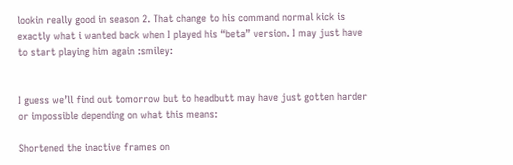lookin really good in season 2. That change to his command normal kick is exactly what i wanted back when I played his “beta” version. I may just have to start playing him again :smiley:


I guess we’ll find out tomorrow but to headbutt may have just gotten harder or impossible depending on what this means:

Shortened the inactive frames on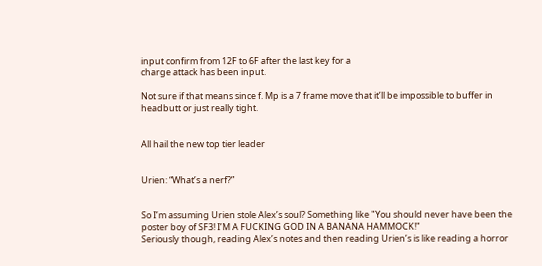input confirm from 12F to 6F after the last key for a
charge attack has been input.

Not sure if that means since f. Mp is a 7 frame move that it’ll be impossible to buffer in headbutt or just really tight.


All hail the new top tier leader


Urien: “What’s a nerf?”


So I’m assuming Urien stole Alex’s soul? Something like "You should never have been the poster boy of SF3! I’M A FUCKING GOD IN A BANANA HAMMOCK!"
Seriously though, reading Alex’s notes and then reading Urien’s is like reading a horror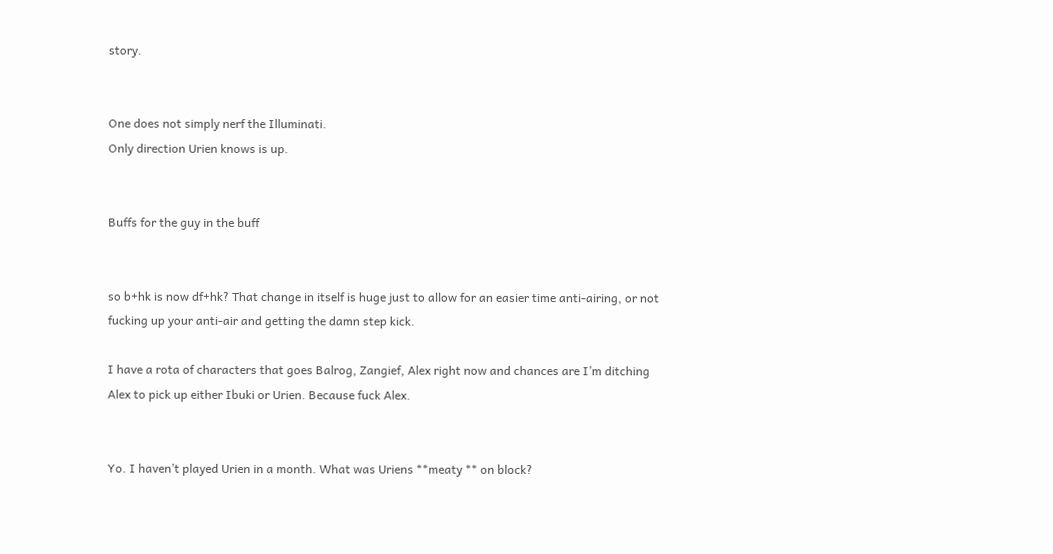story.


One does not simply nerf the Illuminati.
Only direction Urien knows is up.


Buffs for the guy in the buff


so b+hk is now df+hk? That change in itself is huge just to allow for an easier time anti-airing, or not fucking up your anti-air and getting the damn step kick.

I have a rota of characters that goes Balrog, Zangief, Alex right now and chances are I’m ditching Alex to pick up either Ibuki or Urien. Because fuck Alex.


Yo. I haven’t played Urien in a month. What was Uriens **meaty ** on block?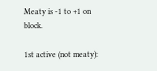Meaty is -1 to +1 on block.

1st active (not meaty):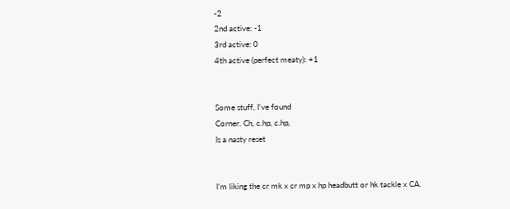-2
2nd active: -1
3rd active: 0
4th active (perfect meaty): +1


Some stuff, I’ve found
Corner. Ch, c.hp, c.hp,
Is a nasty reset


I’m liking the cr mk x cr mp x hp headbutt or hk tackle x CA.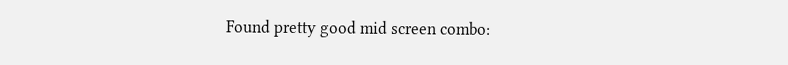Found pretty good mid screen combo: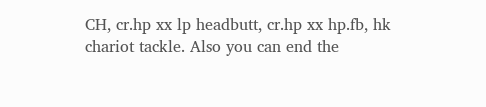CH, cr.hp xx lp headbutt, cr.hp xx hp.fb, hk chariot tackle. Also you can end the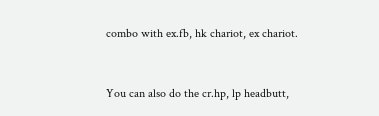combo with ex.fb, hk chariot, ex chariot.


You can also do the cr.hp, lp headbutt,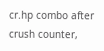cr.hp combo after crush counter,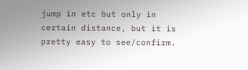jump in etc but only in certain distance, but it is pretty easy to see/confirm.